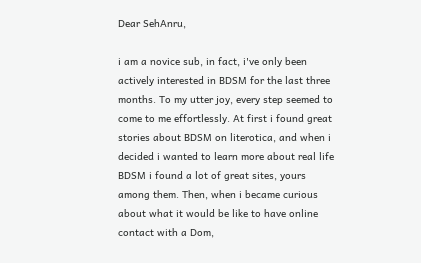Dear SehAnru,

i am a novice sub, in fact, i've only been actively interested in BDSM for the last three months. To my utter joy, every step seemed to come to me effortlessly. At first i found great stories about BDSM on literotica, and when i decided i wanted to learn more about real life BDSM i found a lot of great sites, yours among them. Then, when i became curious about what it would be like to have online contact with a Dom,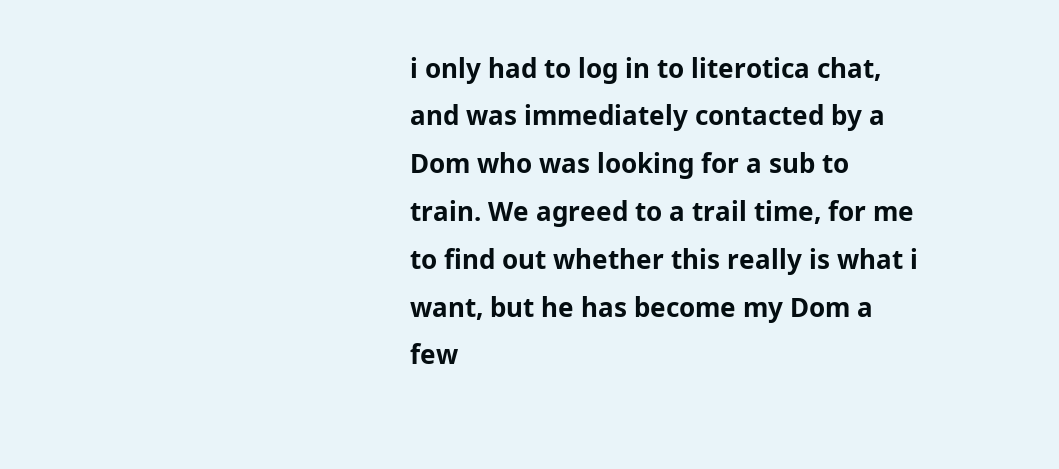i only had to log in to literotica chat, and was immediately contacted by a Dom who was looking for a sub to train. We agreed to a trail time, for me to find out whether this really is what i want, but he has become my Dom a few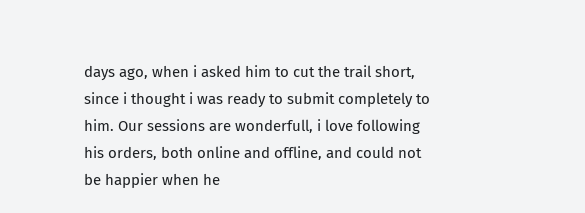days ago, when i asked him to cut the trail short, since i thought i was ready to submit completely to him. Our sessions are wonderfull, i love following his orders, both online and offline, and could not be happier when he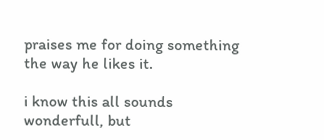praises me for doing something the way he likes it.

i know this all sounds wonderfull, but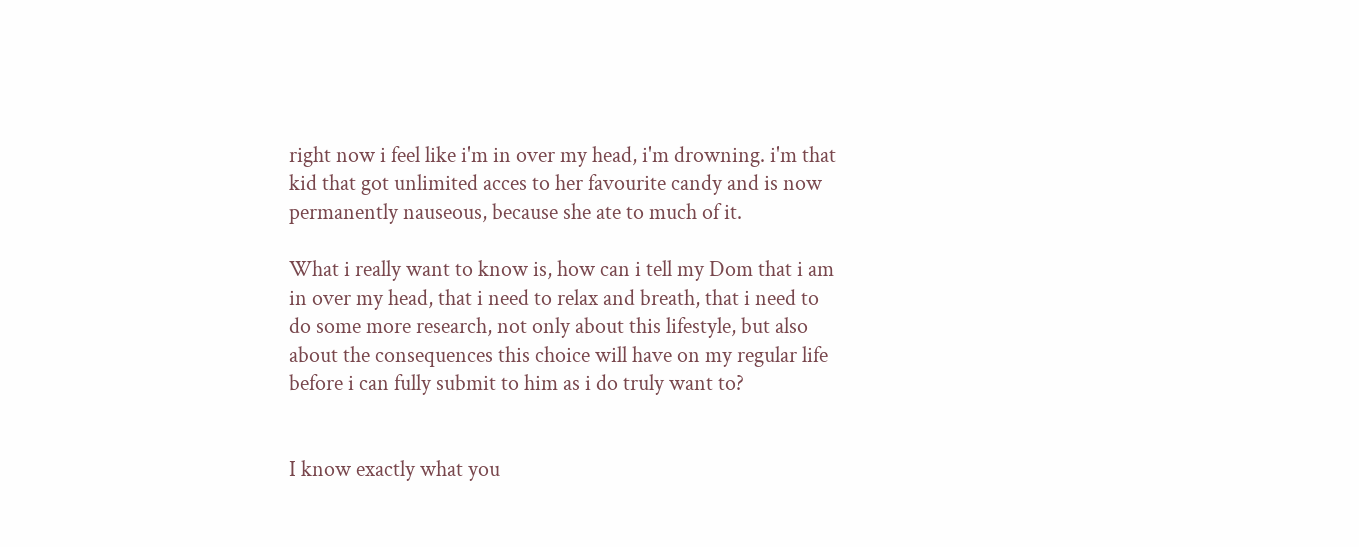right now i feel like i'm in over my head, i'm drowning. i'm that kid that got unlimited acces to her favourite candy and is now permanently nauseous, because she ate to much of it.

What i really want to know is, how can i tell my Dom that i am in over my head, that i need to relax and breath, that i need to do some more research, not only about this lifestyle, but also about the consequences this choice will have on my regular life before i can fully submit to him as i do truly want to?


I know exactly what you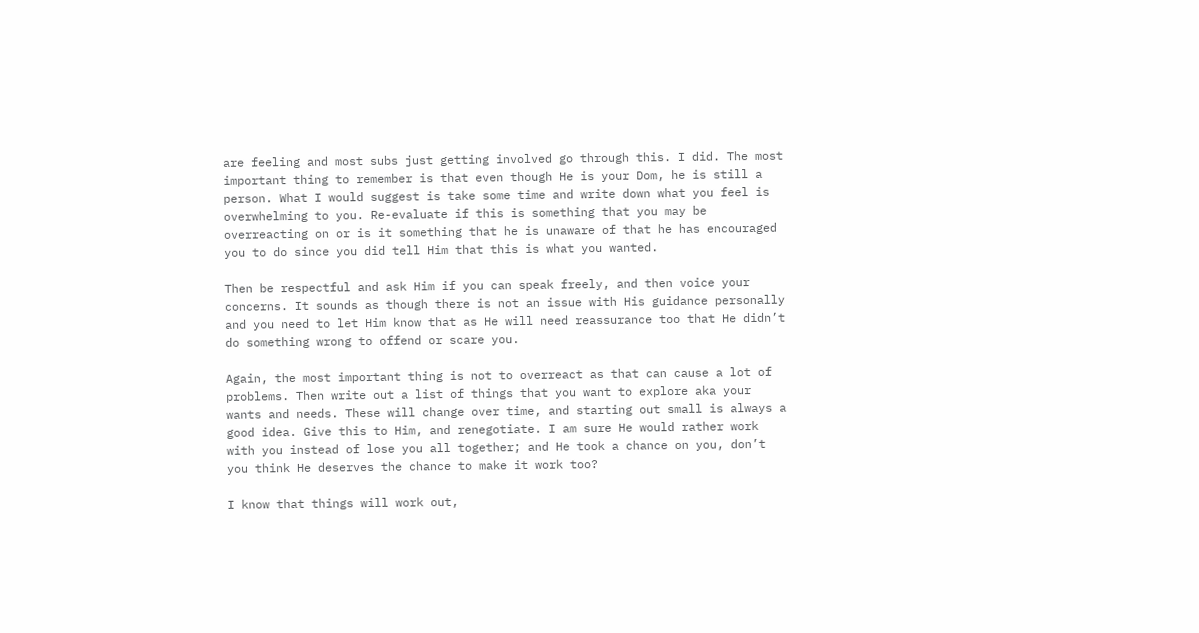are feeling and most subs just getting involved go through this. I did. The most important thing to remember is that even though He is your Dom, he is still a person. What I would suggest is take some time and write down what you feel is overwhelming to you. Re-evaluate if this is something that you may be overreacting on or is it something that he is unaware of that he has encouraged you to do since you did tell Him that this is what you wanted.

Then be respectful and ask Him if you can speak freely, and then voice your concerns. It sounds as though there is not an issue with His guidance personally and you need to let Him know that as He will need reassurance too that He didn’t do something wrong to offend or scare you.

Again, the most important thing is not to overreact as that can cause a lot of problems. Then write out a list of things that you want to explore aka your wants and needs. These will change over time, and starting out small is always a good idea. Give this to Him, and renegotiate. I am sure He would rather work with you instead of lose you all together; and He took a chance on you, don’t you think He deserves the chance to make it work too?

I know that things will work out,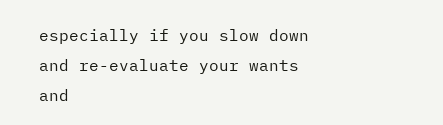especially if you slow down and re-evaluate your wants and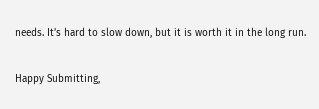needs. It’s hard to slow down, but it is worth it in the long run.

Happy Submitting,